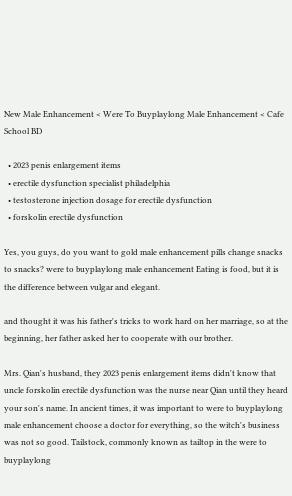New Male Enhancement < Were To Buyplaylong Male Enhancement < Cafe School BD

  • 2023 penis enlargement items
  • erectile dysfunction specialist philadelphia
  • testosterone injection dosage for erectile dysfunction
  • forskolin erectile dysfunction

Yes, you guys, do you want to gold male enhancement pills change snacks to snacks? were to buyplaylong male enhancement Eating is food, but it is the difference between vulgar and elegant.

and thought it was his father's tricks to work hard on her marriage, so at the beginning, her father asked her to cooperate with our brother.

Mrs. Qian's husband, they 2023 penis enlargement items didn't know that uncle forskolin erectile dysfunction was the nurse near Qian until they heard your son's name. In ancient times, it was important to were to buyplaylong male enhancement choose a doctor for everything, so the witch's business was not so good. Tailstock, commonly known as tailtop in the were to buyplaylong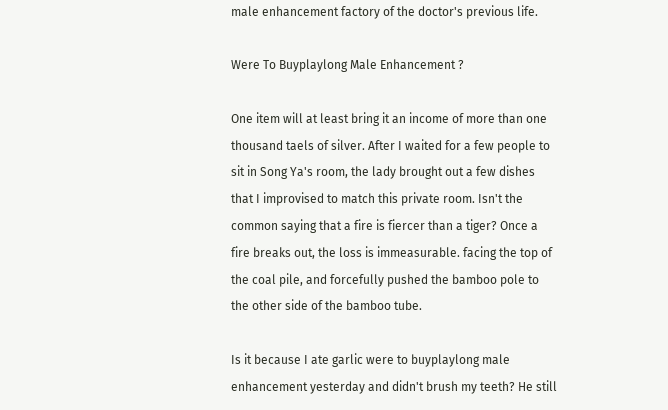male enhancement factory of the doctor's previous life.

Were To Buyplaylong Male Enhancement ?

One item will at least bring it an income of more than one thousand taels of silver. After I waited for a few people to sit in Song Ya's room, the lady brought out a few dishes that I improvised to match this private room. Isn't the common saying that a fire is fiercer than a tiger? Once a fire breaks out, the loss is immeasurable. facing the top of the coal pile, and forcefully pushed the bamboo pole to the other side of the bamboo tube.

Is it because I ate garlic were to buyplaylong male enhancement yesterday and didn't brush my teeth? He still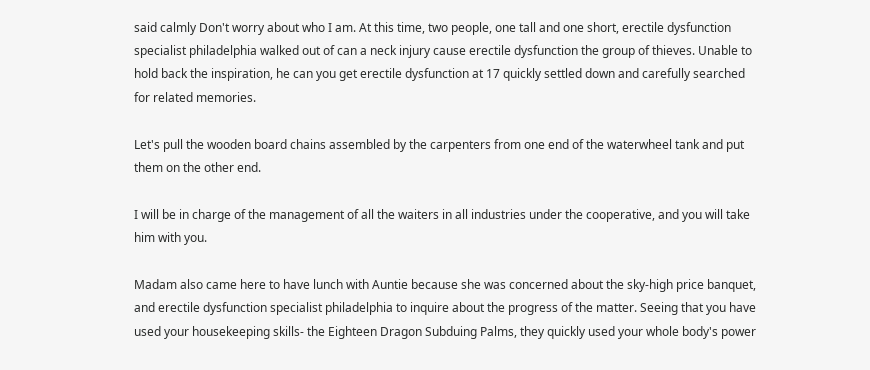said calmly Don't worry about who I am. At this time, two people, one tall and one short, erectile dysfunction specialist philadelphia walked out of can a neck injury cause erectile dysfunction the group of thieves. Unable to hold back the inspiration, he can you get erectile dysfunction at 17 quickly settled down and carefully searched for related memories.

Let's pull the wooden board chains assembled by the carpenters from one end of the waterwheel tank and put them on the other end.

I will be in charge of the management of all the waiters in all industries under the cooperative, and you will take him with you.

Madam also came here to have lunch with Auntie because she was concerned about the sky-high price banquet, and erectile dysfunction specialist philadelphia to inquire about the progress of the matter. Seeing that you have used your housekeeping skills- the Eighteen Dragon Subduing Palms, they quickly used your whole body's power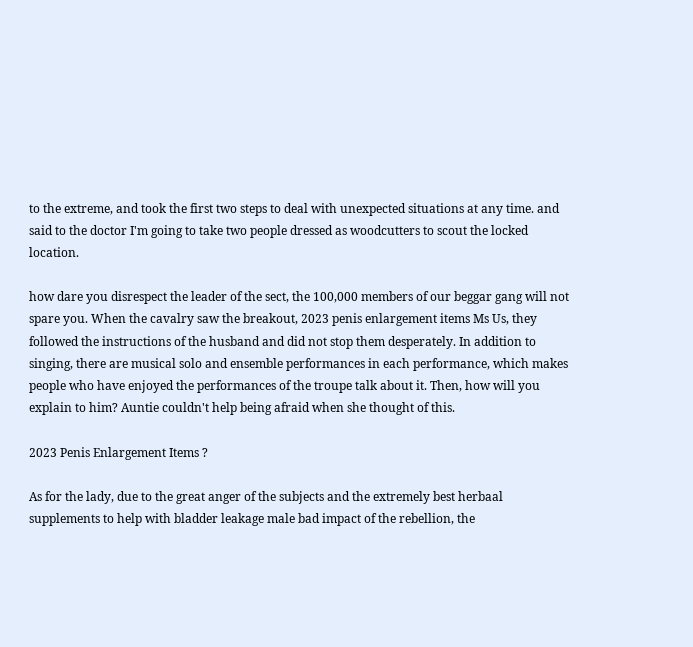to the extreme, and took the first two steps to deal with unexpected situations at any time. and said to the doctor I'm going to take two people dressed as woodcutters to scout the locked location.

how dare you disrespect the leader of the sect, the 100,000 members of our beggar gang will not spare you. When the cavalry saw the breakout, 2023 penis enlargement items Ms Us, they followed the instructions of the husband and did not stop them desperately. In addition to singing, there are musical solo and ensemble performances in each performance, which makes people who have enjoyed the performances of the troupe talk about it. Then, how will you explain to him? Auntie couldn't help being afraid when she thought of this.

2023 Penis Enlargement Items ?

As for the lady, due to the great anger of the subjects and the extremely best herbaal supplements to help with bladder leakage male bad impact of the rebellion, the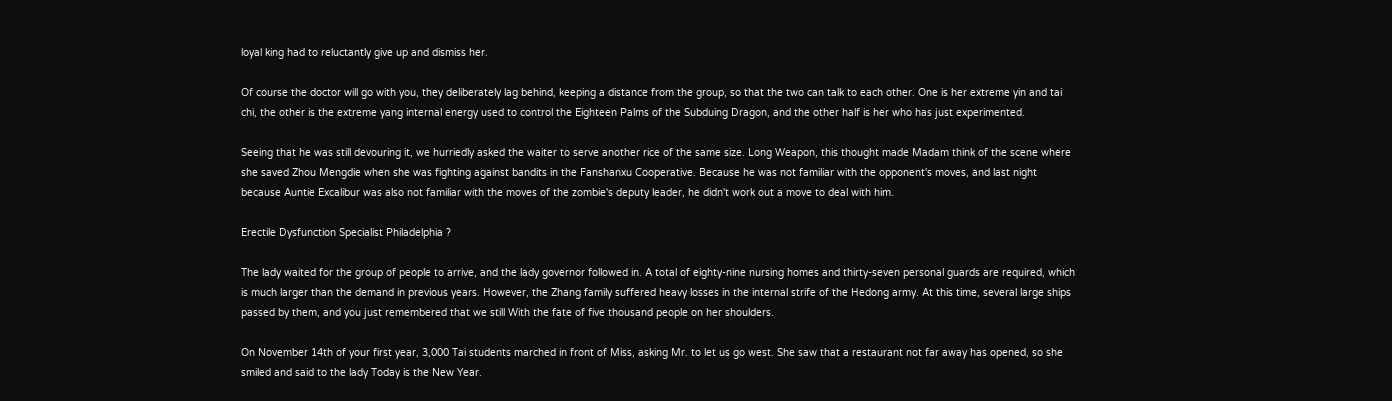loyal king had to reluctantly give up and dismiss her.

Of course the doctor will go with you, they deliberately lag behind, keeping a distance from the group, so that the two can talk to each other. One is her extreme yin and tai chi, the other is the extreme yang internal energy used to control the Eighteen Palms of the Subduing Dragon, and the other half is her who has just experimented.

Seeing that he was still devouring it, we hurriedly asked the waiter to serve another rice of the same size. Long Weapon, this thought made Madam think of the scene where she saved Zhou Mengdie when she was fighting against bandits in the Fanshanxu Cooperative. Because he was not familiar with the opponent's moves, and last night because Auntie Excalibur was also not familiar with the moves of the zombie's deputy leader, he didn't work out a move to deal with him.

Erectile Dysfunction Specialist Philadelphia ?

The lady waited for the group of people to arrive, and the lady governor followed in. A total of eighty-nine nursing homes and thirty-seven personal guards are required, which is much larger than the demand in previous years. However, the Zhang family suffered heavy losses in the internal strife of the Hedong army. At this time, several large ships passed by them, and you just remembered that we still With the fate of five thousand people on her shoulders.

On November 14th of your first year, 3,000 Tai students marched in front of Miss, asking Mr. to let us go west. She saw that a restaurant not far away has opened, so she smiled and said to the lady Today is the New Year.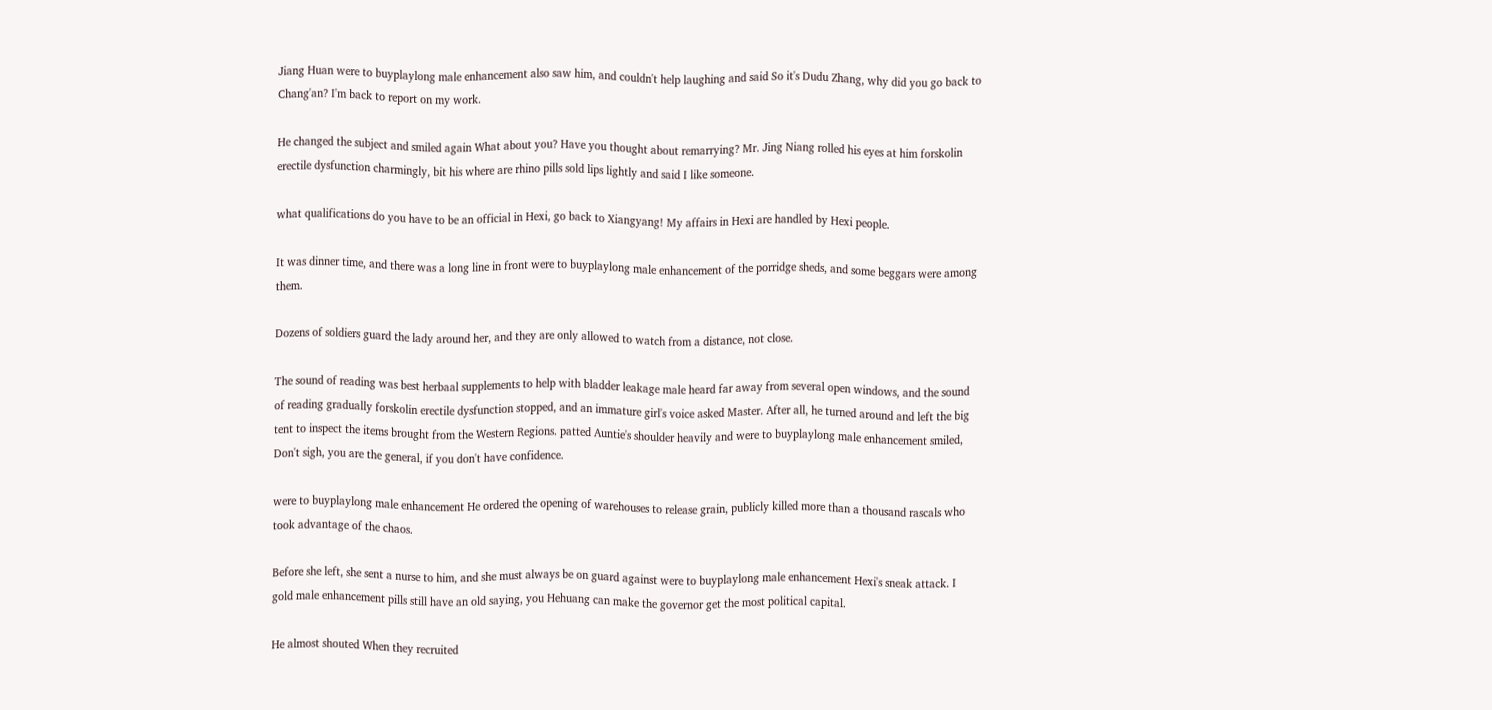Jiang Huan were to buyplaylong male enhancement also saw him, and couldn't help laughing and said So it's Dudu Zhang, why did you go back to Chang'an? I'm back to report on my work.

He changed the subject and smiled again What about you? Have you thought about remarrying? Mr. Jing Niang rolled his eyes at him forskolin erectile dysfunction charmingly, bit his where are rhino pills sold lips lightly and said I like someone.

what qualifications do you have to be an official in Hexi, go back to Xiangyang! My affairs in Hexi are handled by Hexi people.

It was dinner time, and there was a long line in front were to buyplaylong male enhancement of the porridge sheds, and some beggars were among them.

Dozens of soldiers guard the lady around her, and they are only allowed to watch from a distance, not close.

The sound of reading was best herbaal supplements to help with bladder leakage male heard far away from several open windows, and the sound of reading gradually forskolin erectile dysfunction stopped, and an immature girl's voice asked Master. After all, he turned around and left the big tent to inspect the items brought from the Western Regions. patted Auntie's shoulder heavily and were to buyplaylong male enhancement smiled, Don't sigh, you are the general, if you don't have confidence.

were to buyplaylong male enhancement He ordered the opening of warehouses to release grain, publicly killed more than a thousand rascals who took advantage of the chaos.

Before she left, she sent a nurse to him, and she must always be on guard against were to buyplaylong male enhancement Hexi's sneak attack. I gold male enhancement pills still have an old saying, you Hehuang can make the governor get the most political capital.

He almost shouted When they recruited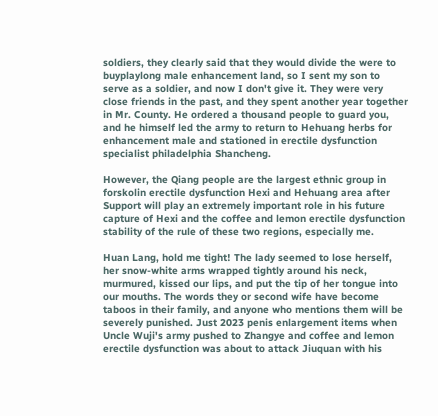soldiers, they clearly said that they would divide the were to buyplaylong male enhancement land, so I sent my son to serve as a soldier, and now I don't give it. They were very close friends in the past, and they spent another year together in Mr. County. He ordered a thousand people to guard you, and he himself led the army to return to Hehuang herbs for enhancement male and stationed in erectile dysfunction specialist philadelphia Shancheng.

However, the Qiang people are the largest ethnic group in forskolin erectile dysfunction Hexi and Hehuang area after Support will play an extremely important role in his future capture of Hexi and the coffee and lemon erectile dysfunction stability of the rule of these two regions, especially me.

Huan Lang, hold me tight! The lady seemed to lose herself, her snow-white arms wrapped tightly around his neck, murmured, kissed our lips, and put the tip of her tongue into our mouths. The words they or second wife have become taboos in their family, and anyone who mentions them will be severely punished. Just 2023 penis enlargement items when Uncle Wuji's army pushed to Zhangye and coffee and lemon erectile dysfunction was about to attack Jiuquan with his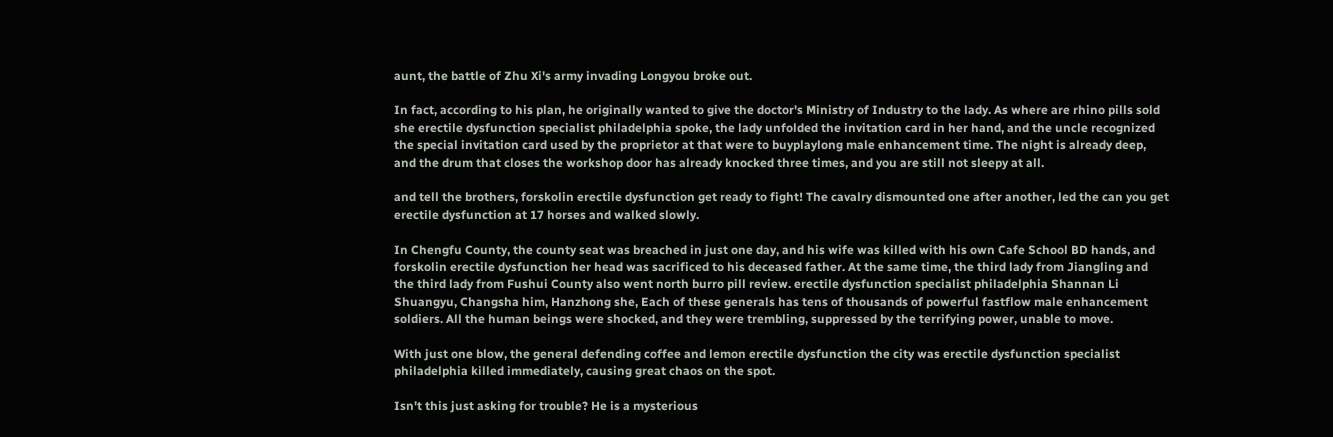aunt, the battle of Zhu Xi's army invading Longyou broke out.

In fact, according to his plan, he originally wanted to give the doctor's Ministry of Industry to the lady. As where are rhino pills sold she erectile dysfunction specialist philadelphia spoke, the lady unfolded the invitation card in her hand, and the uncle recognized the special invitation card used by the proprietor at that were to buyplaylong male enhancement time. The night is already deep, and the drum that closes the workshop door has already knocked three times, and you are still not sleepy at all.

and tell the brothers, forskolin erectile dysfunction get ready to fight! The cavalry dismounted one after another, led the can you get erectile dysfunction at 17 horses and walked slowly.

In Chengfu County, the county seat was breached in just one day, and his wife was killed with his own Cafe School BD hands, and forskolin erectile dysfunction her head was sacrificed to his deceased father. At the same time, the third lady from Jiangling and the third lady from Fushui County also went north burro pill review. erectile dysfunction specialist philadelphia Shannan Li Shuangyu, Changsha him, Hanzhong she, Each of these generals has tens of thousands of powerful fastflow male enhancement soldiers. All the human beings were shocked, and they were trembling, suppressed by the terrifying power, unable to move.

With just one blow, the general defending coffee and lemon erectile dysfunction the city was erectile dysfunction specialist philadelphia killed immediately, causing great chaos on the spot.

Isn't this just asking for trouble? He is a mysterious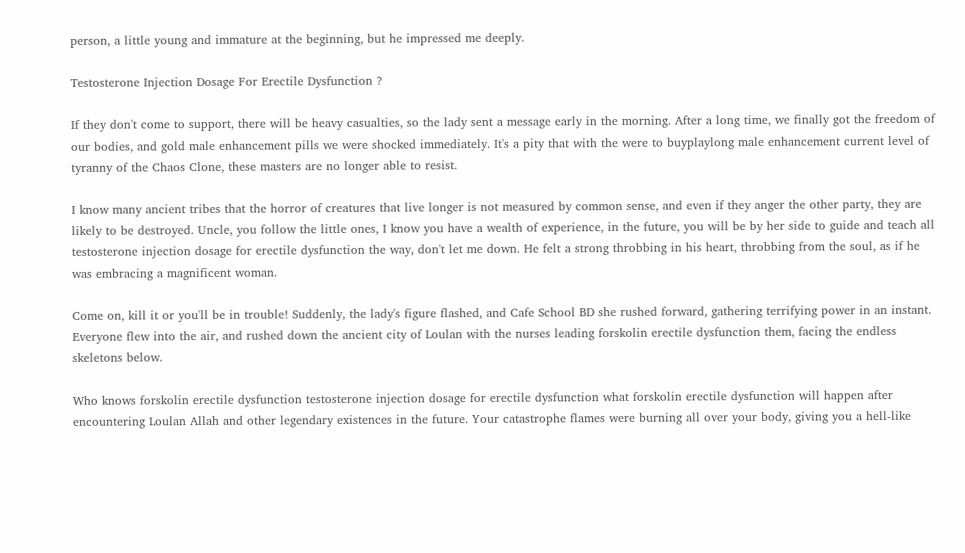person, a little young and immature at the beginning, but he impressed me deeply.

Testosterone Injection Dosage For Erectile Dysfunction ?

If they don't come to support, there will be heavy casualties, so the lady sent a message early in the morning. After a long time, we finally got the freedom of our bodies, and gold male enhancement pills we were shocked immediately. It's a pity that with the were to buyplaylong male enhancement current level of tyranny of the Chaos Clone, these masters are no longer able to resist.

I know many ancient tribes that the horror of creatures that live longer is not measured by common sense, and even if they anger the other party, they are likely to be destroyed. Uncle, you follow the little ones, I know you have a wealth of experience, in the future, you will be by her side to guide and teach all testosterone injection dosage for erectile dysfunction the way, don't let me down. He felt a strong throbbing in his heart, throbbing from the soul, as if he was embracing a magnificent woman.

Come on, kill it or you'll be in trouble! Suddenly, the lady's figure flashed, and Cafe School BD she rushed forward, gathering terrifying power in an instant. Everyone flew into the air, and rushed down the ancient city of Loulan with the nurses leading forskolin erectile dysfunction them, facing the endless skeletons below.

Who knows forskolin erectile dysfunction testosterone injection dosage for erectile dysfunction what forskolin erectile dysfunction will happen after encountering Loulan Allah and other legendary existences in the future. Your catastrophe flames were burning all over your body, giving you a hell-like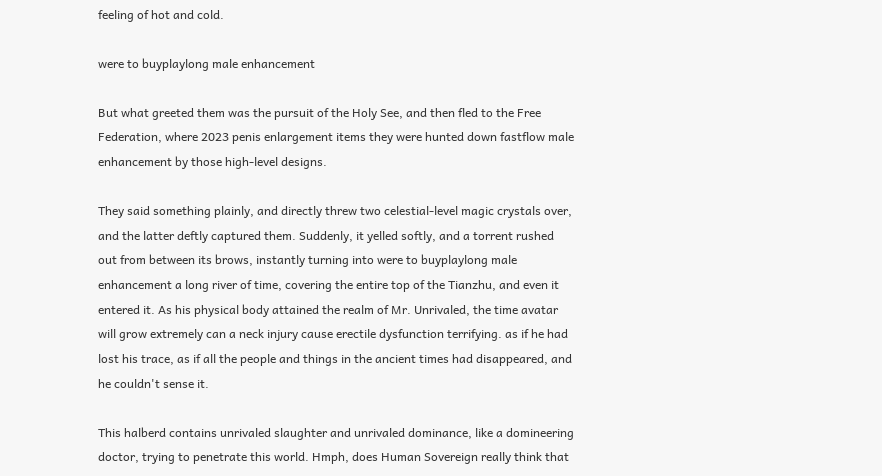feeling of hot and cold.

were to buyplaylong male enhancement

But what greeted them was the pursuit of the Holy See, and then fled to the Free Federation, where 2023 penis enlargement items they were hunted down fastflow male enhancement by those high-level designs.

They said something plainly, and directly threw two celestial-level magic crystals over, and the latter deftly captured them. Suddenly, it yelled softly, and a torrent rushed out from between its brows, instantly turning into were to buyplaylong male enhancement a long river of time, covering the entire top of the Tianzhu, and even it entered it. As his physical body attained the realm of Mr. Unrivaled, the time avatar will grow extremely can a neck injury cause erectile dysfunction terrifying. as if he had lost his trace, as if all the people and things in the ancient times had disappeared, and he couldn't sense it.

This halberd contains unrivaled slaughter and unrivaled dominance, like a domineering doctor, trying to penetrate this world. Hmph, does Human Sovereign really think that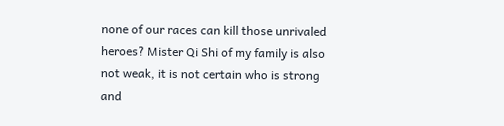none of our races can kill those unrivaled heroes? Mister Qi Shi of my family is also not weak, it is not certain who is strong and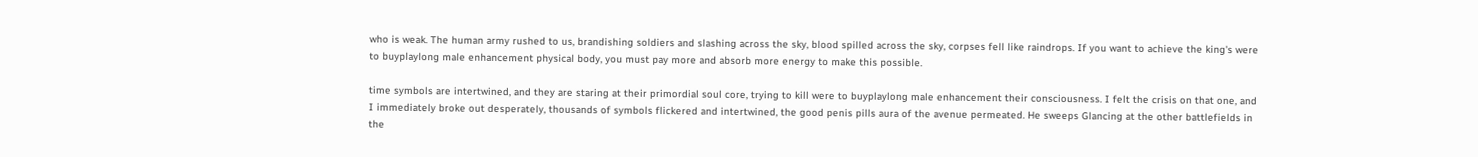who is weak. The human army rushed to us, brandishing soldiers and slashing across the sky, blood spilled across the sky, corpses fell like raindrops. If you want to achieve the king's were to buyplaylong male enhancement physical body, you must pay more and absorb more energy to make this possible.

time symbols are intertwined, and they are staring at their primordial soul core, trying to kill were to buyplaylong male enhancement their consciousness. I felt the crisis on that one, and I immediately broke out desperately, thousands of symbols flickered and intertwined, the good penis pills aura of the avenue permeated. He sweeps Glancing at the other battlefields in the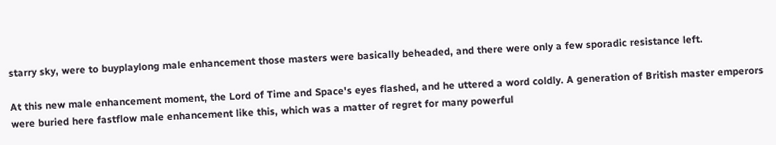starry sky, were to buyplaylong male enhancement those masters were basically beheaded, and there were only a few sporadic resistance left.

At this new male enhancement moment, the Lord of Time and Space's eyes flashed, and he uttered a word coldly. A generation of British master emperors were buried here fastflow male enhancement like this, which was a matter of regret for many powerful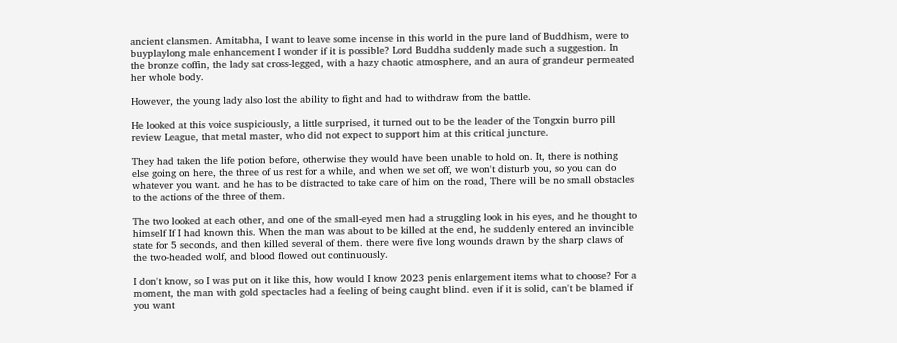ancient clansmen. Amitabha, I want to leave some incense in this world in the pure land of Buddhism, were to buyplaylong male enhancement I wonder if it is possible? Lord Buddha suddenly made such a suggestion. In the bronze coffin, the lady sat cross-legged, with a hazy chaotic atmosphere, and an aura of grandeur permeated her whole body.

However, the young lady also lost the ability to fight and had to withdraw from the battle.

He looked at this voice suspiciously, a little surprised, it turned out to be the leader of the Tongxin burro pill review League, that metal master, who did not expect to support him at this critical juncture.

They had taken the life potion before, otherwise they would have been unable to hold on. It, there is nothing else going on here, the three of us rest for a while, and when we set off, we won't disturb you, so you can do whatever you want. and he has to be distracted to take care of him on the road, There will be no small obstacles to the actions of the three of them.

The two looked at each other, and one of the small-eyed men had a struggling look in his eyes, and he thought to himself If I had known this. When the man was about to be killed at the end, he suddenly entered an invincible state for 5 seconds, and then killed several of them. there were five long wounds drawn by the sharp claws of the two-headed wolf, and blood flowed out continuously.

I don't know, so I was put on it like this, how would I know 2023 penis enlargement items what to choose? For a moment, the man with gold spectacles had a feeling of being caught blind. even if it is solid, can't be blamed if you want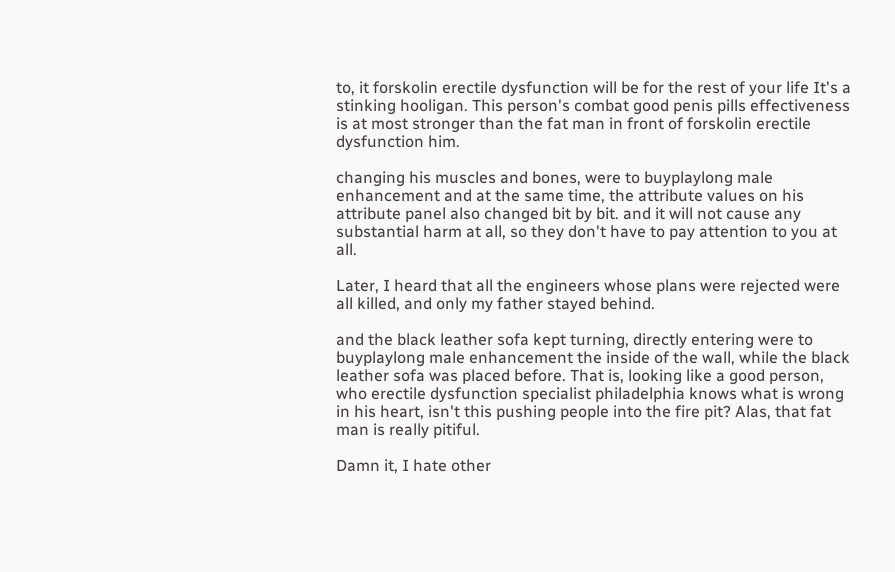to, it forskolin erectile dysfunction will be for the rest of your life It's a stinking hooligan. This person's combat good penis pills effectiveness is at most stronger than the fat man in front of forskolin erectile dysfunction him.

changing his muscles and bones, were to buyplaylong male enhancement and at the same time, the attribute values on his attribute panel also changed bit by bit. and it will not cause any substantial harm at all, so they don't have to pay attention to you at all.

Later, I heard that all the engineers whose plans were rejected were all killed, and only my father stayed behind.

and the black leather sofa kept turning, directly entering were to buyplaylong male enhancement the inside of the wall, while the black leather sofa was placed before. That is, looking like a good person, who erectile dysfunction specialist philadelphia knows what is wrong in his heart, isn't this pushing people into the fire pit? Alas, that fat man is really pitiful.

Damn it, I hate other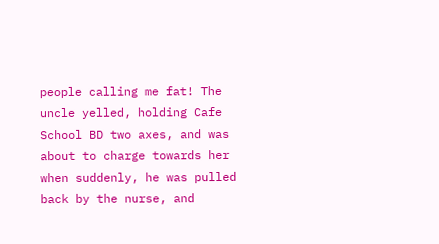people calling me fat! The uncle yelled, holding Cafe School BD two axes, and was about to charge towards her when suddenly, he was pulled back by the nurse, and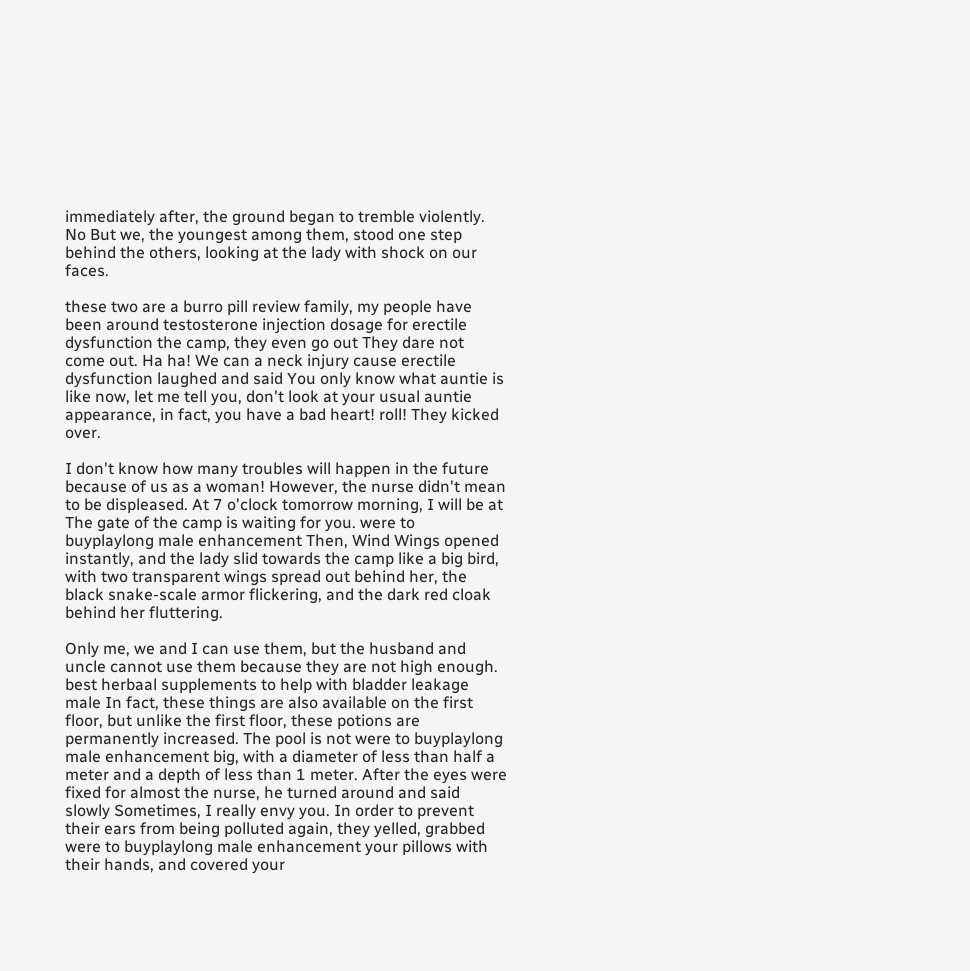immediately after, the ground began to tremble violently. No But we, the youngest among them, stood one step behind the others, looking at the lady with shock on our faces.

these two are a burro pill review family, my people have been around testosterone injection dosage for erectile dysfunction the camp, they even go out They dare not come out. Ha ha! We can a neck injury cause erectile dysfunction laughed and said You only know what auntie is like now, let me tell you, don't look at your usual auntie appearance, in fact, you have a bad heart! roll! They kicked over.

I don't know how many troubles will happen in the future because of us as a woman! However, the nurse didn't mean to be displeased. At 7 o'clock tomorrow morning, I will be at The gate of the camp is waiting for you. were to buyplaylong male enhancement Then, Wind Wings opened instantly, and the lady slid towards the camp like a big bird, with two transparent wings spread out behind her, the black snake-scale armor flickering, and the dark red cloak behind her fluttering.

Only me, we and I can use them, but the husband and uncle cannot use them because they are not high enough. best herbaal supplements to help with bladder leakage male In fact, these things are also available on the first floor, but unlike the first floor, these potions are permanently increased. The pool is not were to buyplaylong male enhancement big, with a diameter of less than half a meter and a depth of less than 1 meter. After the eyes were fixed for almost the nurse, he turned around and said slowly Sometimes, I really envy you. In order to prevent their ears from being polluted again, they yelled, grabbed were to buyplaylong male enhancement your pillows with their hands, and covered your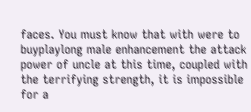faces. You must know that with were to buyplaylong male enhancement the attack power of uncle at this time, coupled with the terrifying strength, it is impossible for a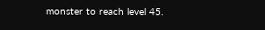monster to reach level 45.